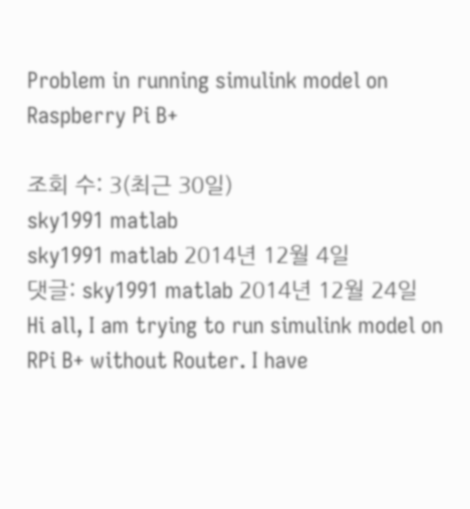Problem in running simulink model on Raspberry Pi B+

조회 수: 3(최근 30일)
sky1991 matlab
sky1991 matlab 2014년 12월 4일
댓글: sky1991 matlab 2014년 12월 24일
Hi all, I am trying to run simulink model on RPi B+ without Router. I have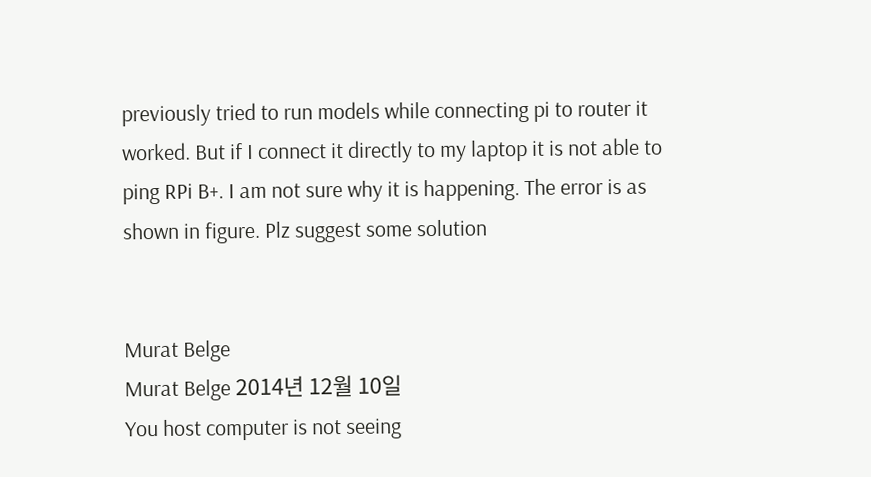previously tried to run models while connecting pi to router it worked. But if I connect it directly to my laptop it is not able to ping RPi B+. I am not sure why it is happening. The error is as shown in figure. Plz suggest some solution


Murat Belge
Murat Belge 2014년 12월 10일
You host computer is not seeing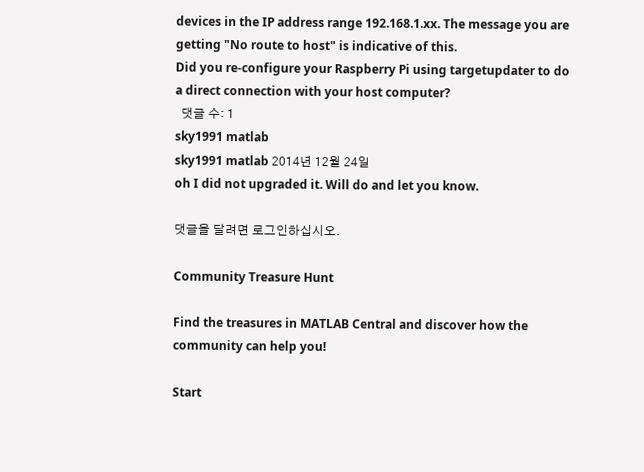devices in the IP address range 192.168.1.xx. The message you are getting "No route to host" is indicative of this.
Did you re-configure your Raspberry Pi using targetupdater to do a direct connection with your host computer?
  댓글 수: 1
sky1991 matlab
sky1991 matlab 2014년 12월 24일
oh I did not upgraded it. Will do and let you know.

댓글을 달려면 로그인하십시오.

Community Treasure Hunt

Find the treasures in MATLAB Central and discover how the community can help you!

Start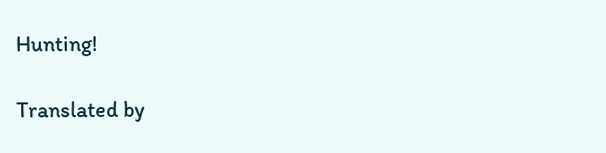Hunting!

Translated by